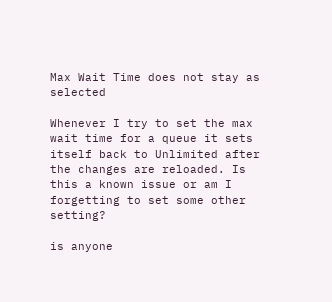Max Wait Time does not stay as selected

Whenever I try to set the max wait time for a queue it sets itself back to Unlimited after the changes are reloaded. Is this a known issue or am I forgetting to set some other setting?

is anyone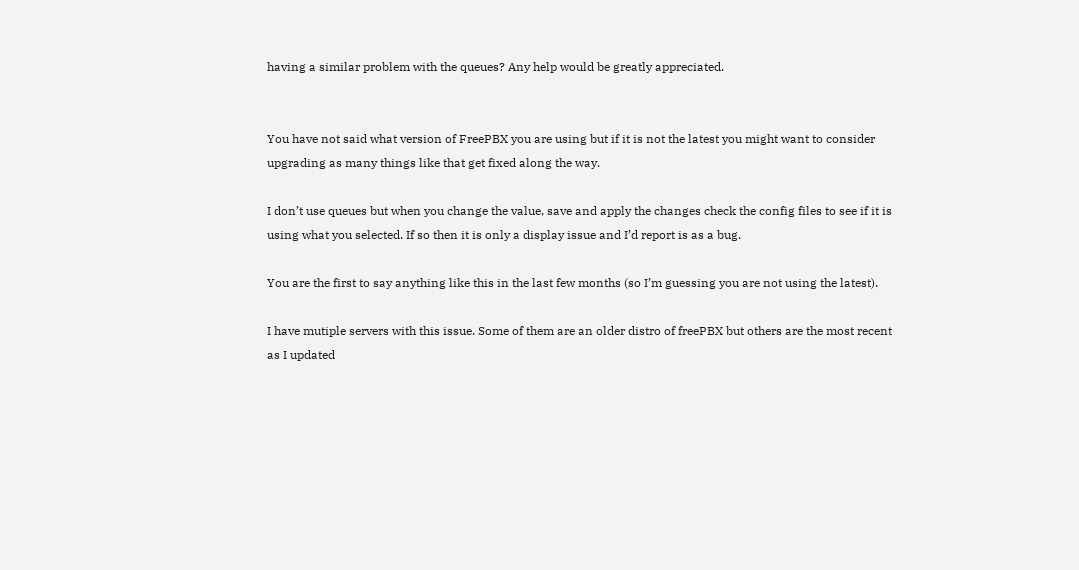having a similar problem with the queues? Any help would be greatly appreciated.


You have not said what version of FreePBX you are using but if it is not the latest you might want to consider upgrading as many things like that get fixed along the way.

I don’t use queues but when you change the value, save and apply the changes check the config files to see if it is using what you selected. If so then it is only a display issue and I’d report is as a bug.

You are the first to say anything like this in the last few months (so I’m guessing you are not using the latest).

I have mutiple servers with this issue. Some of them are an older distro of freePBX but others are the most recent as I updated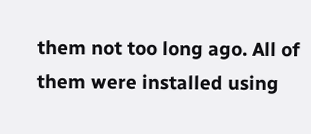them not too long ago. All of them were installed using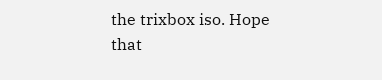the trixbox iso. Hope that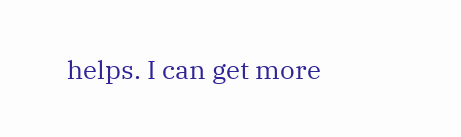helps. I can get more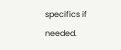specifics if needed.